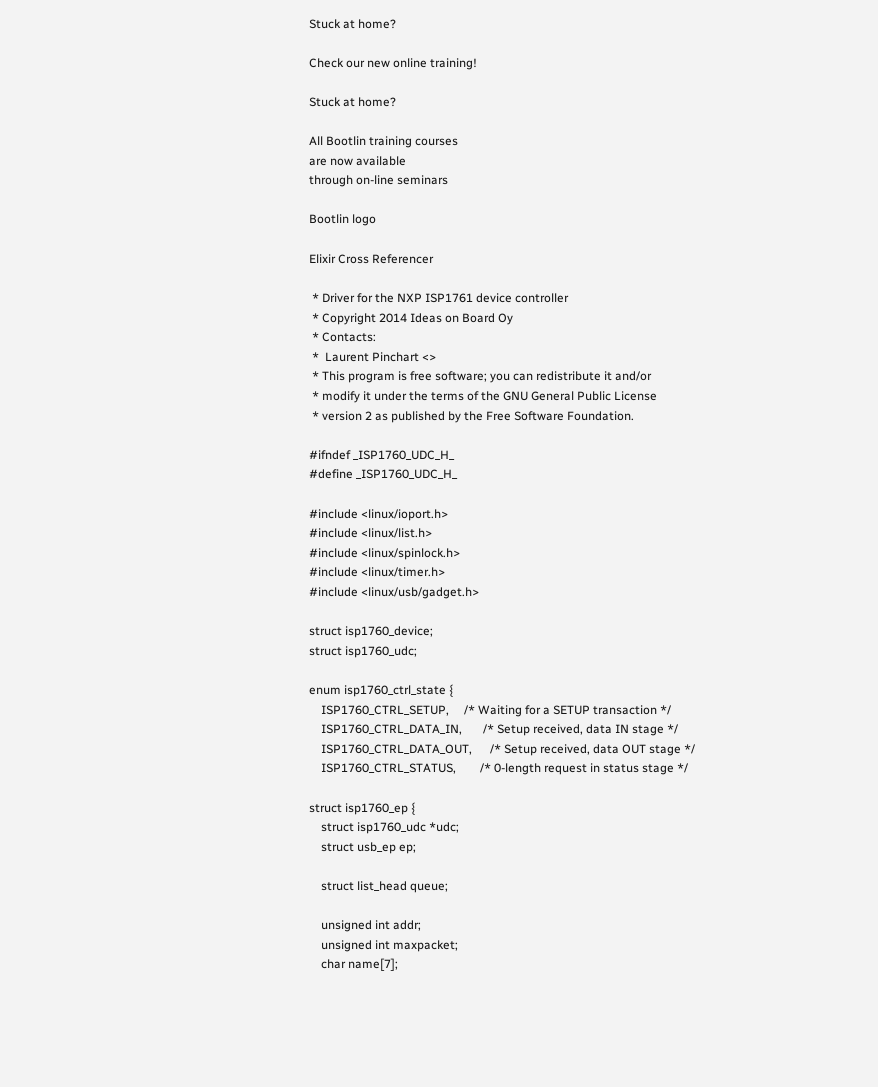Stuck at home?

Check our new online training!

Stuck at home?

All Bootlin training courses
are now available
through on-line seminars

Bootlin logo

Elixir Cross Referencer

 * Driver for the NXP ISP1761 device controller
 * Copyright 2014 Ideas on Board Oy
 * Contacts:
 *  Laurent Pinchart <>
 * This program is free software; you can redistribute it and/or
 * modify it under the terms of the GNU General Public License
 * version 2 as published by the Free Software Foundation.

#ifndef _ISP1760_UDC_H_
#define _ISP1760_UDC_H_

#include <linux/ioport.h>
#include <linux/list.h>
#include <linux/spinlock.h>
#include <linux/timer.h>
#include <linux/usb/gadget.h>

struct isp1760_device;
struct isp1760_udc;

enum isp1760_ctrl_state {
    ISP1760_CTRL_SETUP,     /* Waiting for a SETUP transaction */
    ISP1760_CTRL_DATA_IN,       /* Setup received, data IN stage */
    ISP1760_CTRL_DATA_OUT,      /* Setup received, data OUT stage */
    ISP1760_CTRL_STATUS,        /* 0-length request in status stage */

struct isp1760_ep {
    struct isp1760_udc *udc;
    struct usb_ep ep;

    struct list_head queue;

    unsigned int addr;
    unsigned int maxpacket;
    char name[7];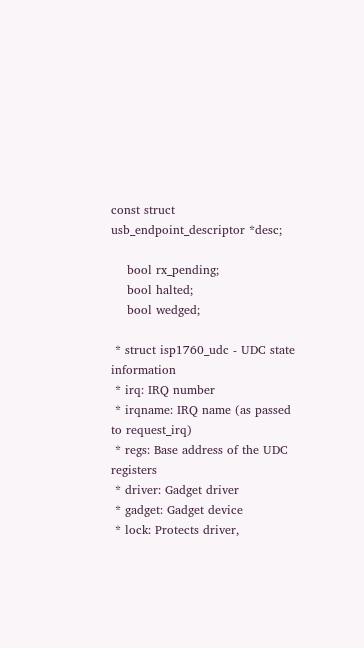const struct usb_endpoint_descriptor *desc;

    bool rx_pending;
    bool halted;
    bool wedged;

 * struct isp1760_udc - UDC state information
 * irq: IRQ number
 * irqname: IRQ name (as passed to request_irq)
 * regs: Base address of the UDC registers
 * driver: Gadget driver
 * gadget: Gadget device
 * lock: Protects driver,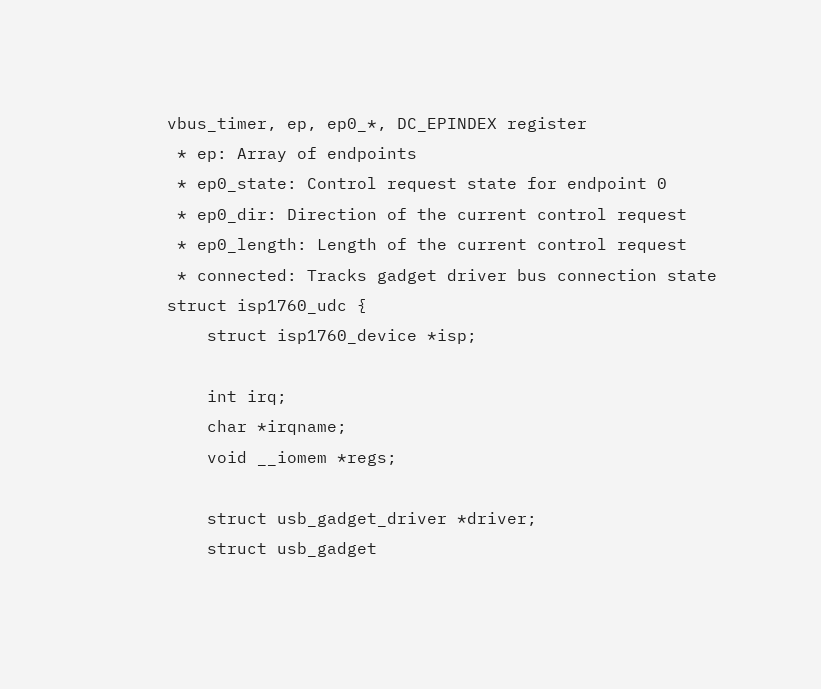vbus_timer, ep, ep0_*, DC_EPINDEX register
 * ep: Array of endpoints
 * ep0_state: Control request state for endpoint 0
 * ep0_dir: Direction of the current control request
 * ep0_length: Length of the current control request
 * connected: Tracks gadget driver bus connection state
struct isp1760_udc {
    struct isp1760_device *isp;

    int irq;
    char *irqname;
    void __iomem *regs;

    struct usb_gadget_driver *driver;
    struct usb_gadget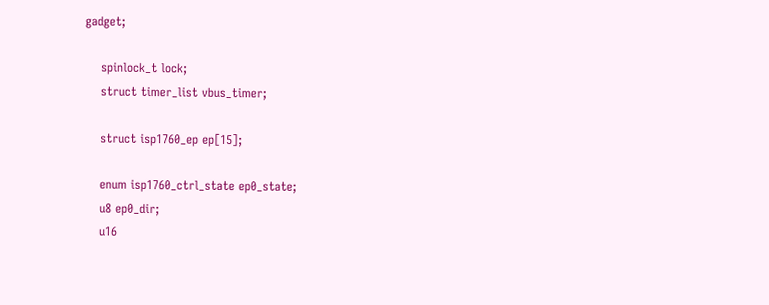gadget;

    spinlock_t lock;
    struct timer_list vbus_timer;

    struct isp1760_ep ep[15];

    enum isp1760_ctrl_state ep0_state;
    u8 ep0_dir;
    u16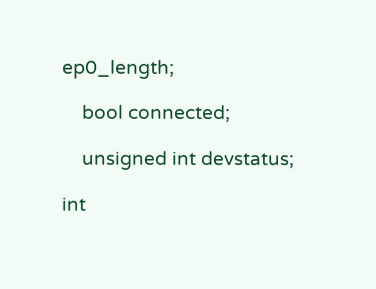ep0_length;

    bool connected;

    unsigned int devstatus;

int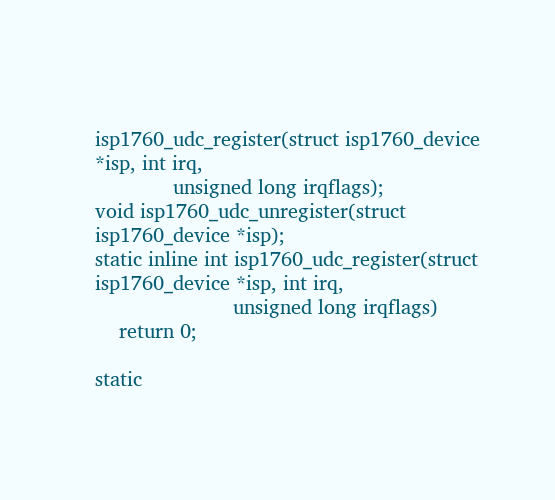isp1760_udc_register(struct isp1760_device *isp, int irq,
             unsigned long irqflags);
void isp1760_udc_unregister(struct isp1760_device *isp);
static inline int isp1760_udc_register(struct isp1760_device *isp, int irq,
                       unsigned long irqflags)
    return 0;

static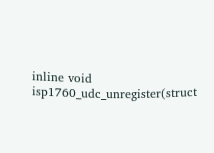inline void isp1760_udc_unregister(struct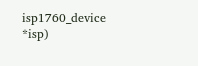isp1760_device *isp)